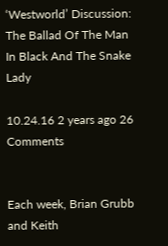‘Westworld’ Discussion: The Ballad Of The Man In Black And The Snake Lady

10.24.16 2 years ago 26 Comments


Each week, Brian Grubb and Keith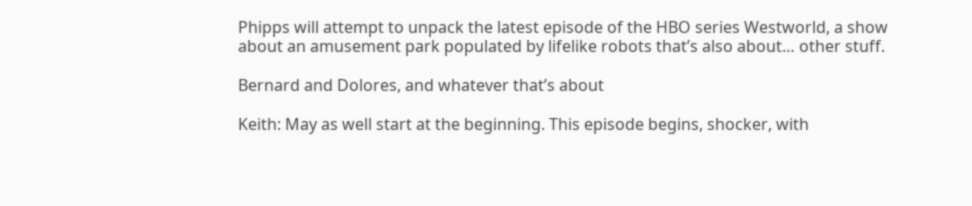Phipps will attempt to unpack the latest episode of the HBO series Westworld, a show about an amusement park populated by lifelike robots that’s also about… other stuff.

Bernard and Dolores, and whatever that’s about

Keith: May as well start at the beginning. This episode begins, shocker, with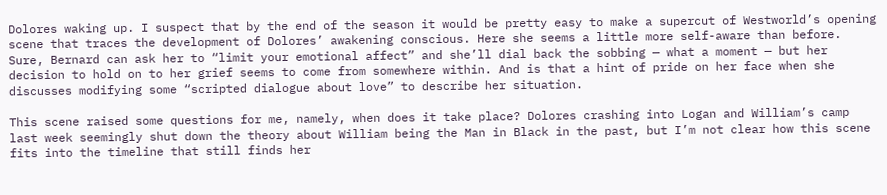Dolores waking up. I suspect that by the end of the season it would be pretty easy to make a supercut of Westworld’s opening scene that traces the development of Dolores’ awakening conscious. Here she seems a little more self-aware than before. Sure, Bernard can ask her to “limit your emotional affect” and she’ll dial back the sobbing — what a moment — but her decision to hold on to her grief seems to come from somewhere within. And is that a hint of pride on her face when she discusses modifying some “scripted dialogue about love” to describe her situation.

This scene raised some questions for me, namely, when does it take place? Dolores crashing into Logan and William’s camp last week seemingly shut down the theory about William being the Man in Black in the past, but I’m not clear how this scene fits into the timeline that still finds her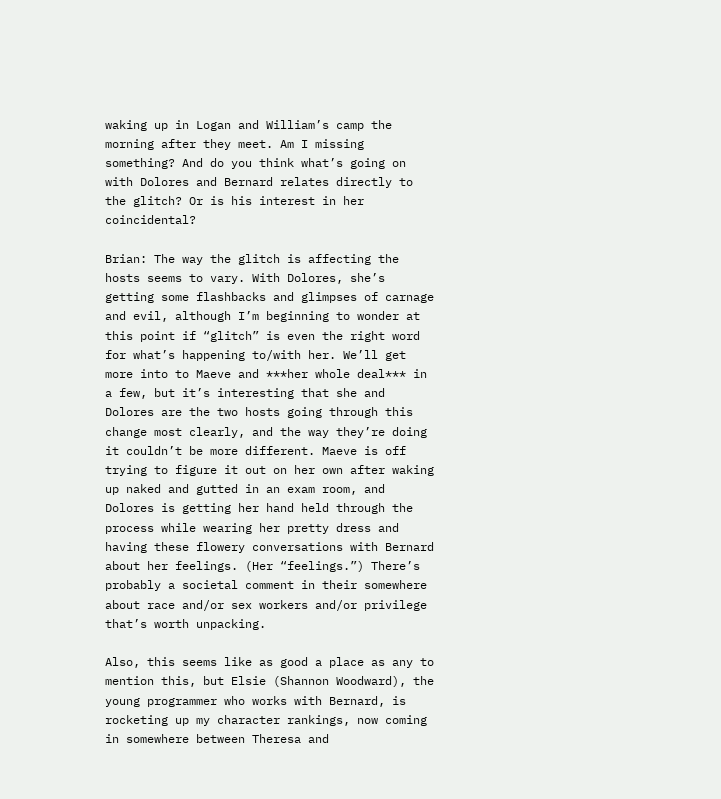waking up in Logan and William’s camp the morning after they meet. Am I missing something? And do you think what’s going on with Dolores and Bernard relates directly to the glitch? Or is his interest in her coincidental?

Brian: The way the glitch is affecting the hosts seems to vary. With Dolores, she’s getting some flashbacks and glimpses of carnage and evil, although I’m beginning to wonder at this point if “glitch” is even the right word for what’s happening to/with her. We’ll get more into to Maeve and ***her whole deal*** in a few, but it’s interesting that she and Dolores are the two hosts going through this change most clearly, and the way they’re doing it couldn’t be more different. Maeve is off trying to figure it out on her own after waking up naked and gutted in an exam room, and Dolores is getting her hand held through the process while wearing her pretty dress and having these flowery conversations with Bernard about her feelings. (Her “feelings.”) There’s probably a societal comment in their somewhere about race and/or sex workers and/or privilege that’s worth unpacking.

Also, this seems like as good a place as any to mention this, but Elsie (Shannon Woodward), the young programmer who works with Bernard, is rocketing up my character rankings, now coming in somewhere between Theresa and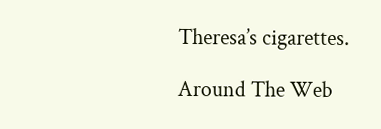Theresa’s cigarettes.

Around The Web